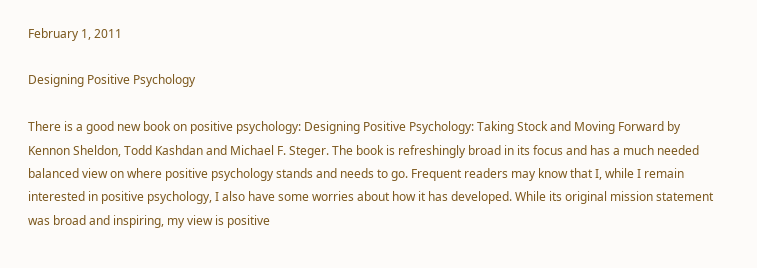February 1, 2011

Designing Positive Psychology

There is a good new book on positive psychology: Designing Positive Psychology: Taking Stock and Moving Forward by Kennon Sheldon, Todd Kashdan and Michael F. Steger. The book is refreshingly broad in its focus and has a much needed balanced view on where positive psychology stands and needs to go. Frequent readers may know that I, while I remain interested in positive psychology, I also have some worries about how it has developed. While its original mission statement was broad and inspiring, my view is positive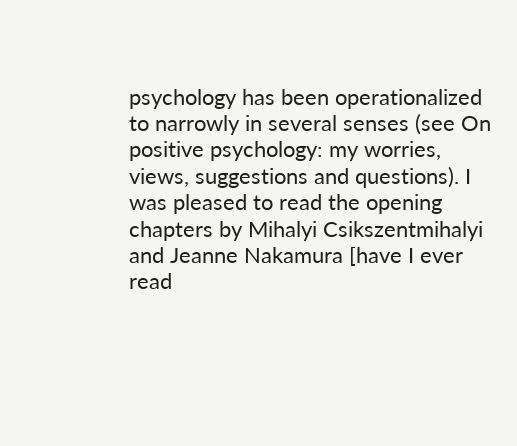psychology has been operationalized to narrowly in several senses (see On positive psychology: my worries, views, suggestions and questions). I was pleased to read the opening chapters by Mihalyi Csikszentmihalyi and Jeanne Nakamura [have I ever read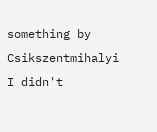something by Csikszentmihalyi I didn't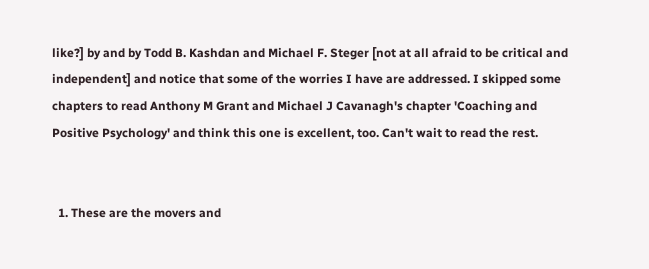like?] by and by Todd B. Kashdan and Michael F. Steger [not at all afraid to be critical and independent] and notice that some of the worries I have are addressed. I skipped some chapters to read Anthony M Grant and Michael J Cavanagh's chapter 'Coaching and Positive Psychology' and think this one is excellent, too. Can't wait to read the rest.


  1. These are the movers and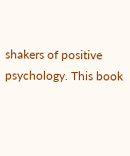shakers of positive psychology. This book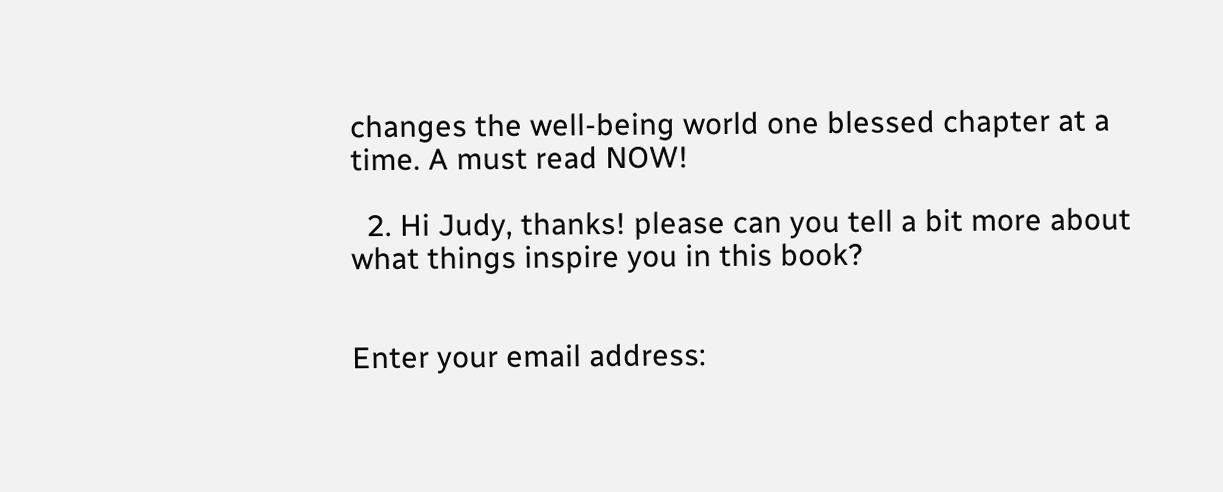changes the well-being world one blessed chapter at a time. A must read NOW!

  2. Hi Judy, thanks! please can you tell a bit more about what things inspire you in this book?


Enter your email address: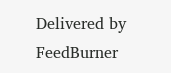Delivered by FeedBurner